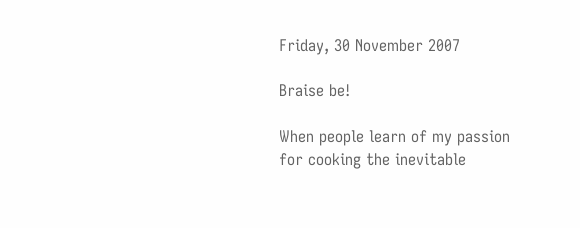Friday, 30 November 2007

Braise be!

When people learn of my passion for cooking the inevitable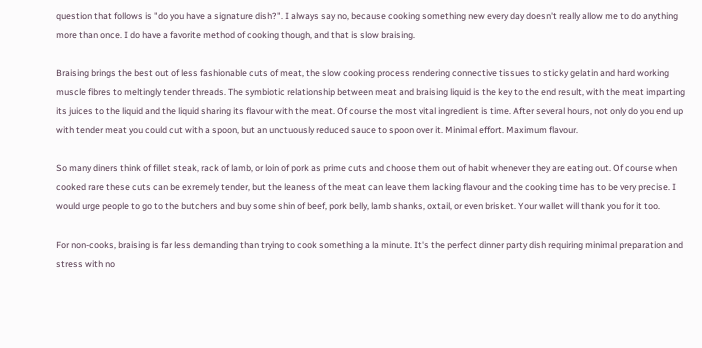question that follows is "do you have a signature dish?". I always say no, because cooking something new every day doesn't really allow me to do anything more than once. I do have a favorite method of cooking though, and that is slow braising.

Braising brings the best out of less fashionable cuts of meat, the slow cooking process rendering connective tissues to sticky gelatin and hard working muscle fibres to meltingly tender threads. The symbiotic relationship between meat and braising liquid is the key to the end result, with the meat imparting its juices to the liquid and the liquid sharing its flavour with the meat. Of course the most vital ingredient is time. After several hours, not only do you end up with tender meat you could cut with a spoon, but an unctuously reduced sauce to spoon over it. Minimal effort. Maximum flavour.

So many diners think of fillet steak, rack of lamb, or loin of pork as prime cuts and choose them out of habit whenever they are eating out. Of course when cooked rare these cuts can be exremely tender, but the leaness of the meat can leave them lacking flavour and the cooking time has to be very precise. I would urge people to go to the butchers and buy some shin of beef, pork belly, lamb shanks, oxtail, or even brisket. Your wallet will thank you for it too.

For non-cooks, braising is far less demanding than trying to cook something a la minute. It's the perfect dinner party dish requiring minimal preparation and stress with no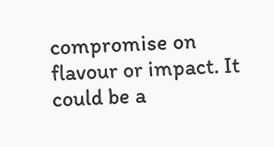compromise on flavour or impact. It could be a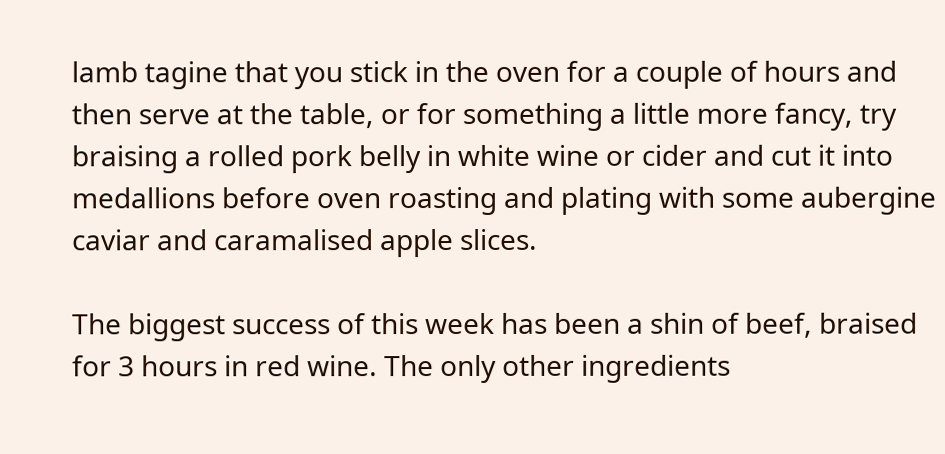lamb tagine that you stick in the oven for a couple of hours and then serve at the table, or for something a little more fancy, try braising a rolled pork belly in white wine or cider and cut it into medallions before oven roasting and plating with some aubergine caviar and caramalised apple slices.

The biggest success of this week has been a shin of beef, braised for 3 hours in red wine. The only other ingredients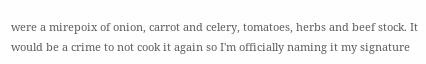were a mirepoix of onion, carrot and celery, tomatoes, herbs and beef stock. It would be a crime to not cook it again so I'm officially naming it my signature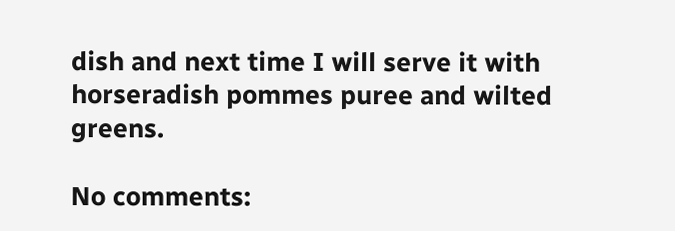dish and next time I will serve it with horseradish pommes puree and wilted greens.

No comments: